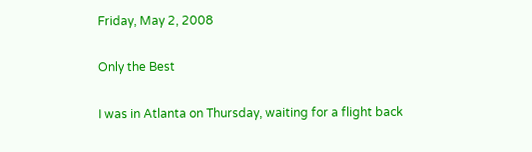Friday, May 2, 2008

Only the Best

I was in Atlanta on Thursday, waiting for a flight back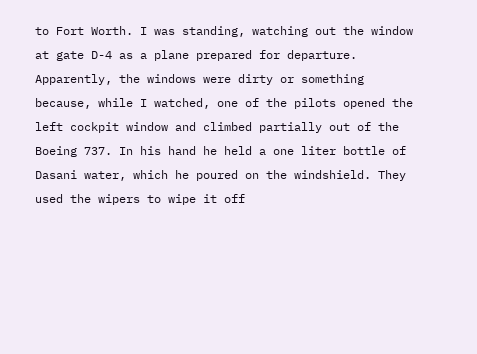to Fort Worth. I was standing, watching out the window at gate D-4 as a plane prepared for departure. Apparently, the windows were dirty or something because, while I watched, one of the pilots opened the left cockpit window and climbed partially out of the Boeing 737. In his hand he held a one liter bottle of Dasani water, which he poured on the windshield. They used the wipers to wipe it off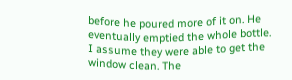before he poured more of it on. He eventually emptied the whole bottle. I assume they were able to get the window clean. The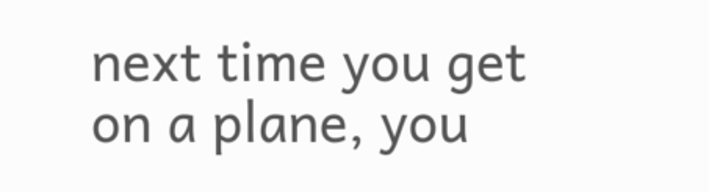next time you get on a plane, you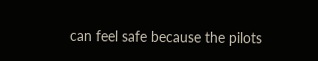can feel safe because the pilots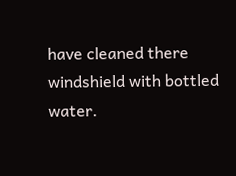have cleaned there windshield with bottled water.